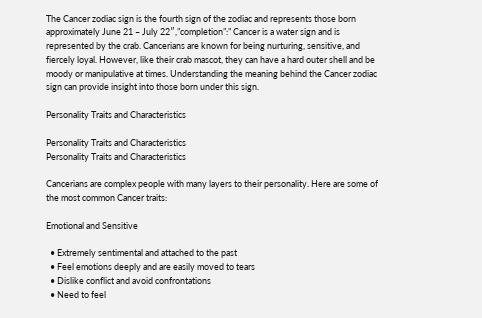The Cancer zodiac sign is the fourth sign of the zodiac and represents those born approximately June 21 – July 22″,”completion”:” Cancer is a water sign and is represented by the crab. Cancerians are known for being nurturing, sensitive, and fiercely loyal. However, like their crab mascot, they can have a hard outer shell and be moody or manipulative at times. Understanding the meaning behind the Cancer zodiac sign can provide insight into those born under this sign.

Personality Traits and Characteristics

Personality Traits and Characteristics
Personality Traits and Characteristics

Cancerians are complex people with many layers to their personality. Here are some of the most common Cancer traits:

Emotional and Sensitive

  • Extremely sentimental and attached to the past
  • Feel emotions deeply and are easily moved to tears
  • Dislike conflict and avoid confrontations
  • Need to feel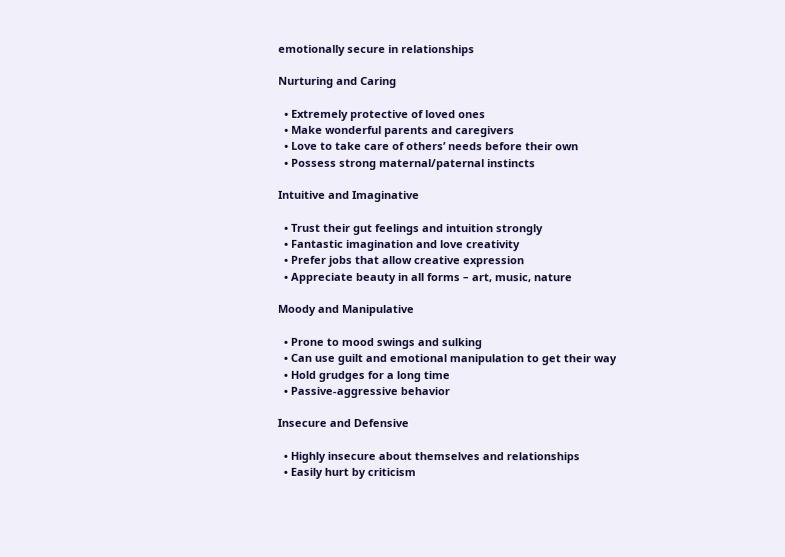emotionally secure in relationships

Nurturing and Caring

  • Extremely protective of loved ones
  • Make wonderful parents and caregivers
  • Love to take care of others’ needs before their own
  • Possess strong maternal/paternal instincts

Intuitive and Imaginative

  • Trust their gut feelings and intuition strongly
  • Fantastic imagination and love creativity
  • Prefer jobs that allow creative expression
  • Appreciate beauty in all forms – art, music, nature

Moody and Manipulative

  • Prone to mood swings and sulking
  • Can use guilt and emotional manipulation to get their way
  • Hold grudges for a long time
  • Passive-aggressive behavior

Insecure and Defensive

  • Highly insecure about themselves and relationships
  • Easily hurt by criticism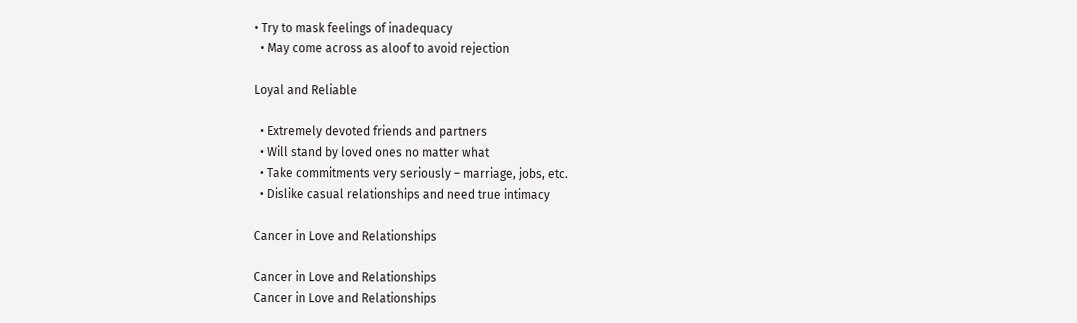• Try to mask feelings of inadequacy
  • May come across as aloof to avoid rejection

Loyal and Reliable

  • Extremely devoted friends and partners
  • Will stand by loved ones no matter what
  • Take commitments very seriously – marriage, jobs, etc.
  • Dislike casual relationships and need true intimacy

Cancer in Love and Relationships

Cancer in Love and Relationships
Cancer in Love and Relationships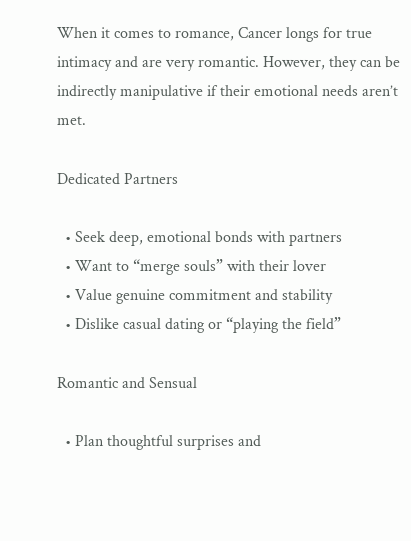When it comes to romance, Cancer longs for true intimacy and are very romantic. However, they can be indirectly manipulative if their emotional needs aren’t met.

Dedicated Partners

  • Seek deep, emotional bonds with partners
  • Want to “merge souls” with their lover
  • Value genuine commitment and stability
  • Dislike casual dating or “playing the field”

Romantic and Sensual

  • Plan thoughtful surprises and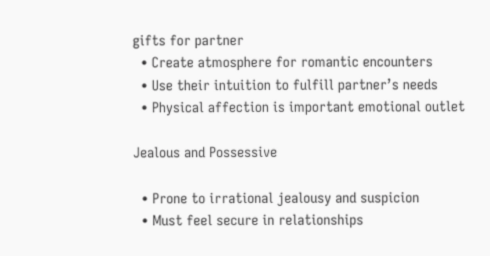gifts for partner
  • Create atmosphere for romantic encounters
  • Use their intuition to fulfill partner’s needs
  • Physical affection is important emotional outlet

Jealous and Possessive

  • Prone to irrational jealousy and suspicion
  • Must feel secure in relationships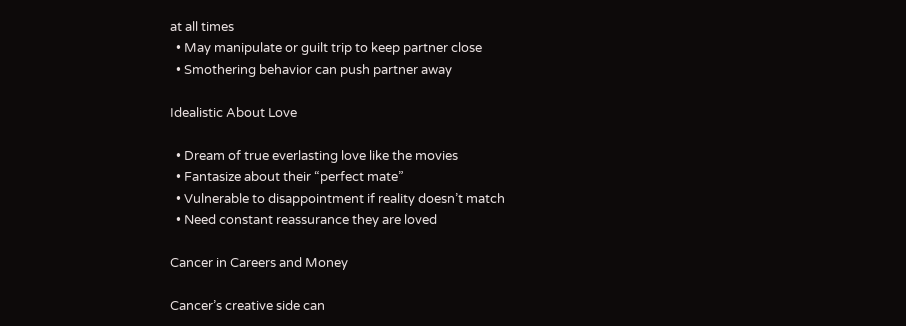at all times
  • May manipulate or guilt trip to keep partner close
  • Smothering behavior can push partner away

Idealistic About Love

  • Dream of true everlasting love like the movies
  • Fantasize about their “perfect mate”
  • Vulnerable to disappointment if reality doesn’t match
  • Need constant reassurance they are loved

Cancer in Careers and Money

Cancer’s creative side can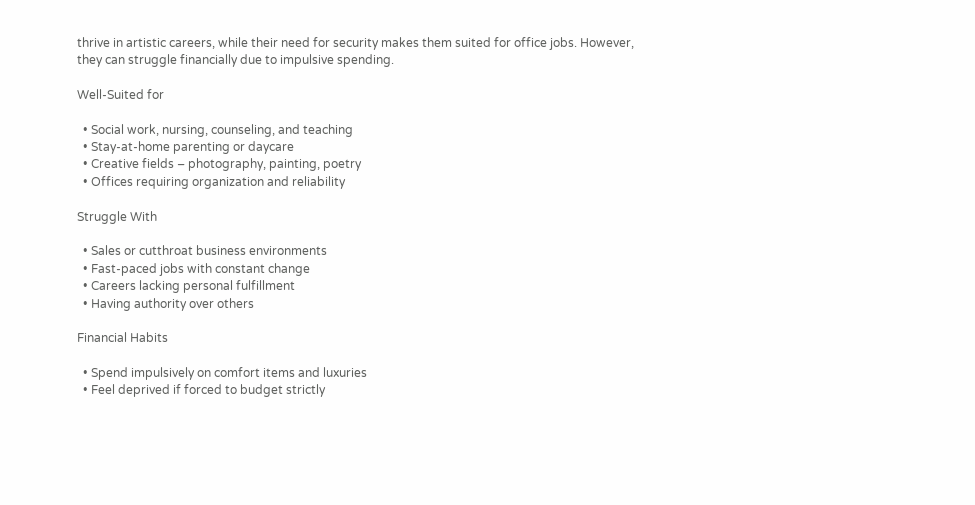thrive in artistic careers, while their need for security makes them suited for office jobs. However, they can struggle financially due to impulsive spending.

Well-Suited for

  • Social work, nursing, counseling, and teaching
  • Stay-at-home parenting or daycare
  • Creative fields – photography, painting, poetry
  • Offices requiring organization and reliability

Struggle With

  • Sales or cutthroat business environments
  • Fast-paced jobs with constant change
  • Careers lacking personal fulfillment
  • Having authority over others

Financial Habits

  • Spend impulsively on comfort items and luxuries
  • Feel deprived if forced to budget strictly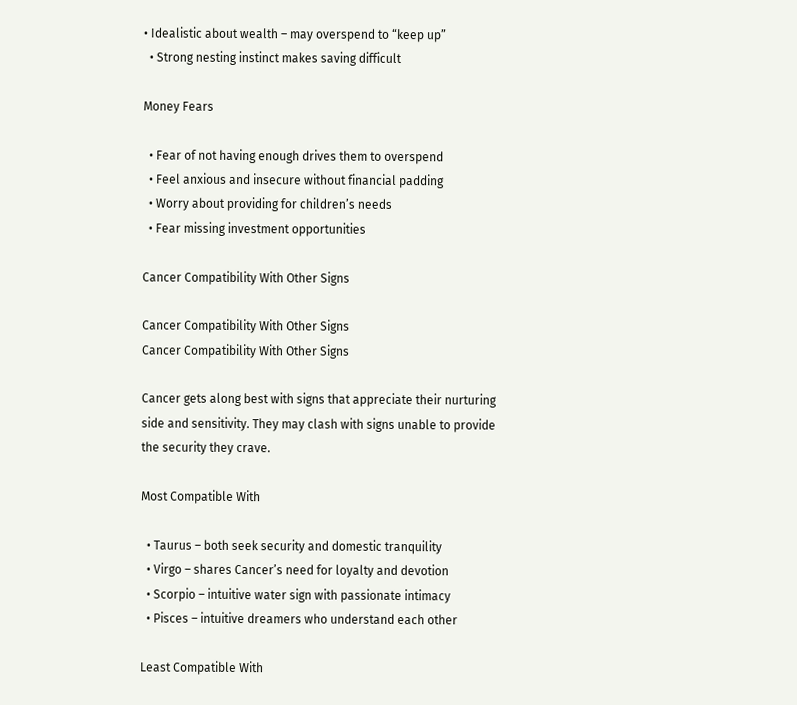• Idealistic about wealth – may overspend to “keep up”
  • Strong nesting instinct makes saving difficult

Money Fears

  • Fear of not having enough drives them to overspend
  • Feel anxious and insecure without financial padding
  • Worry about providing for children’s needs
  • Fear missing investment opportunities

Cancer Compatibility With Other Signs

Cancer Compatibility With Other Signs
Cancer Compatibility With Other Signs

Cancer gets along best with signs that appreciate their nurturing side and sensitivity. They may clash with signs unable to provide the security they crave.

Most Compatible With

  • Taurus – both seek security and domestic tranquility
  • Virgo – shares Cancer’s need for loyalty and devotion
  • Scorpio – intuitive water sign with passionate intimacy
  • Pisces – intuitive dreamers who understand each other

Least Compatible With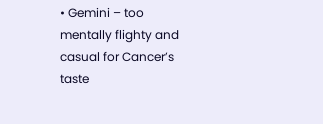• Gemini – too mentally flighty and casual for Cancer’s taste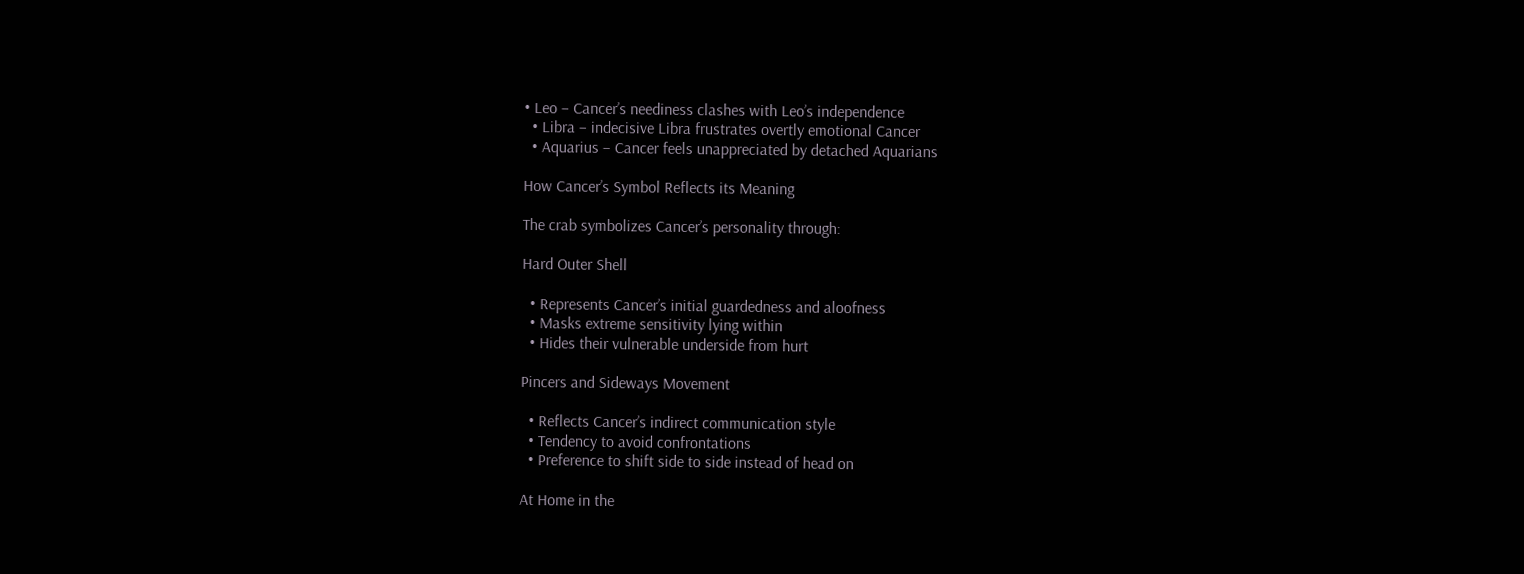• Leo – Cancer’s neediness clashes with Leo’s independence
  • Libra – indecisive Libra frustrates overtly emotional Cancer
  • Aquarius – Cancer feels unappreciated by detached Aquarians

How Cancer’s Symbol Reflects its Meaning

The crab symbolizes Cancer’s personality through:

Hard Outer Shell

  • Represents Cancer’s initial guardedness and aloofness
  • Masks extreme sensitivity lying within
  • Hides their vulnerable underside from hurt

Pincers and Sideways Movement

  • Reflects Cancer’s indirect communication style
  • Tendency to avoid confrontations
  • Preference to shift side to side instead of head on

At Home in the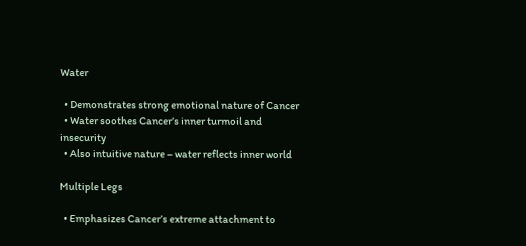Water

  • Demonstrates strong emotional nature of Cancer
  • Water soothes Cancer’s inner turmoil and insecurity
  • Also intuitive nature – water reflects inner world

Multiple Legs

  • Emphasizes Cancer’s extreme attachment to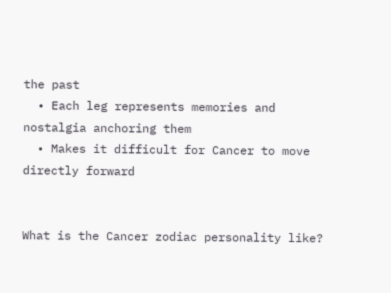the past
  • Each leg represents memories and nostalgia anchoring them
  • Makes it difficult for Cancer to move directly forward


What is the Cancer zodiac personality like?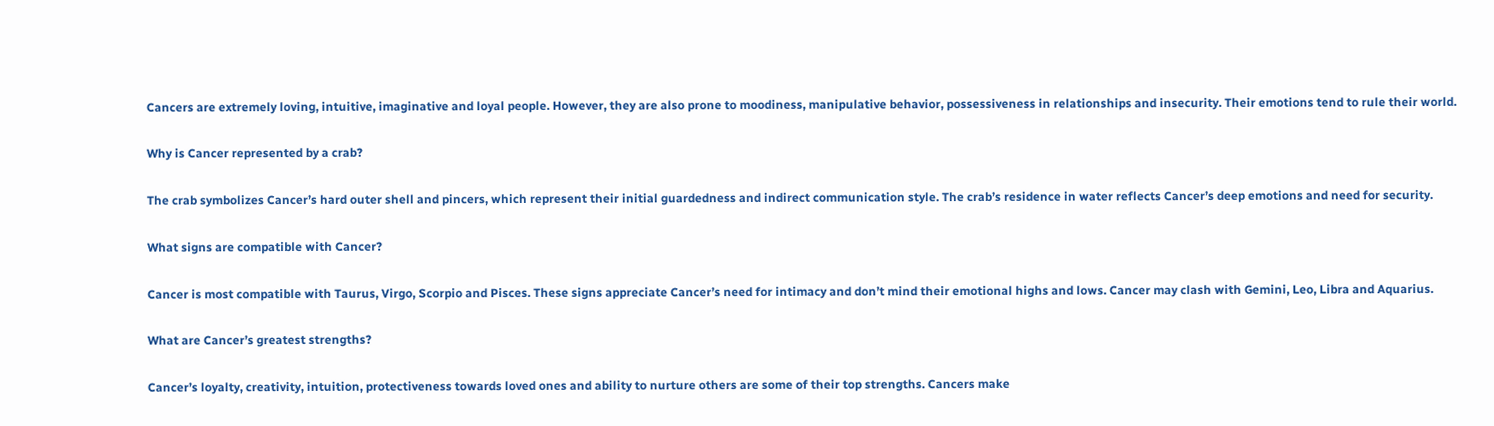Cancers are extremely loving, intuitive, imaginative and loyal people. However, they are also prone to moodiness, manipulative behavior, possessiveness in relationships and insecurity. Their emotions tend to rule their world.

Why is Cancer represented by a crab?

The crab symbolizes Cancer’s hard outer shell and pincers, which represent their initial guardedness and indirect communication style. The crab’s residence in water reflects Cancer’s deep emotions and need for security.

What signs are compatible with Cancer?

Cancer is most compatible with Taurus, Virgo, Scorpio and Pisces. These signs appreciate Cancer’s need for intimacy and don’t mind their emotional highs and lows. Cancer may clash with Gemini, Leo, Libra and Aquarius.

What are Cancer’s greatest strengths?

Cancer’s loyalty, creativity, intuition, protectiveness towards loved ones and ability to nurture others are some of their top strengths. Cancers make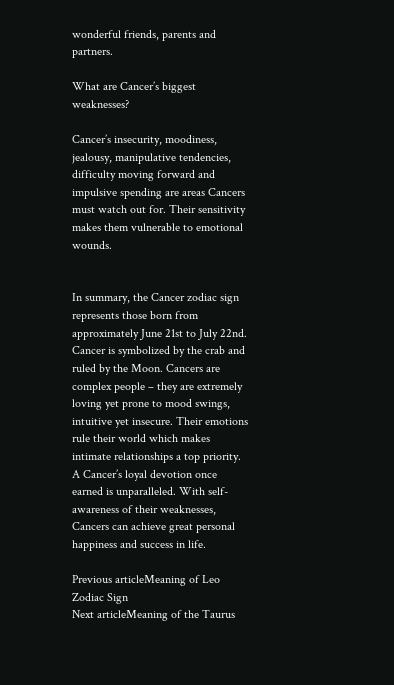wonderful friends, parents and partners.

What are Cancer’s biggest weaknesses?

Cancer’s insecurity, moodiness, jealousy, manipulative tendencies, difficulty moving forward and impulsive spending are areas Cancers must watch out for. Their sensitivity makes them vulnerable to emotional wounds.


In summary, the Cancer zodiac sign represents those born from approximately June 21st to July 22nd. Cancer is symbolized by the crab and ruled by the Moon. Cancers are complex people – they are extremely loving yet prone to mood swings, intuitive yet insecure. Their emotions rule their world which makes intimate relationships a top priority. A Cancer’s loyal devotion once earned is unparalleled. With self-awareness of their weaknesses, Cancers can achieve great personal happiness and success in life.

Previous articleMeaning of Leo Zodiac Sign
Next articleMeaning of the Taurus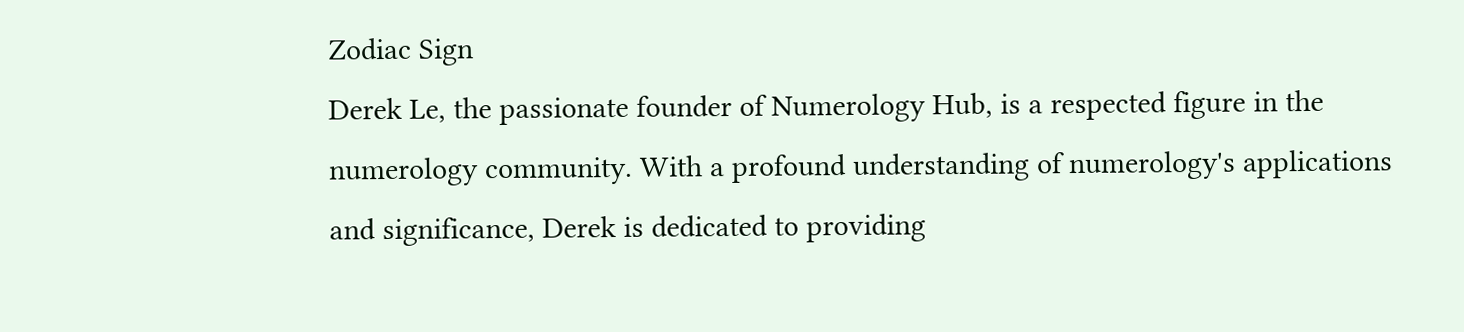Zodiac Sign
Derek Le, the passionate founder of Numerology Hub, is a respected figure in the numerology community. With a profound understanding of numerology's applications and significance, Derek is dedicated to providing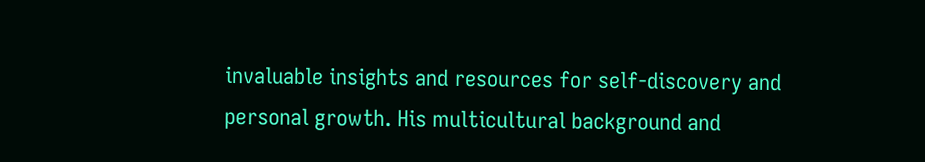invaluable insights and resources for self-discovery and personal growth. His multicultural background and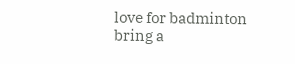love for badminton bring a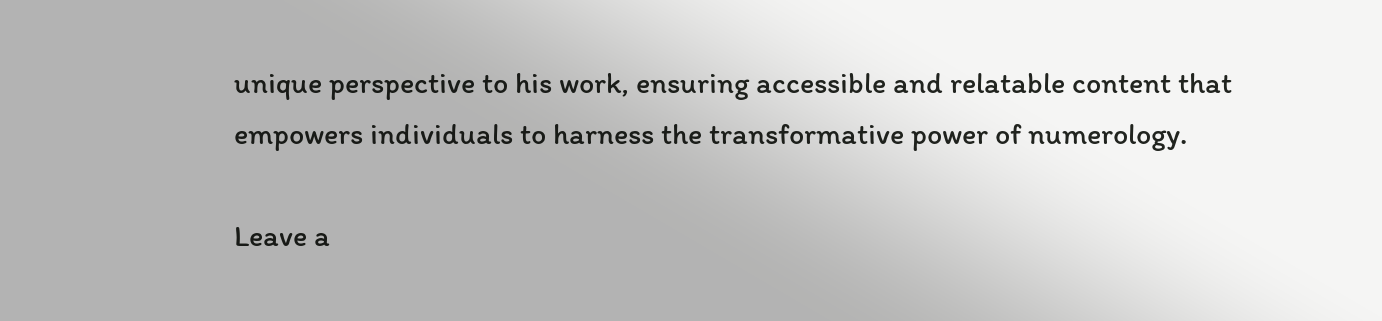unique perspective to his work, ensuring accessible and relatable content that empowers individuals to harness the transformative power of numerology.

Leave a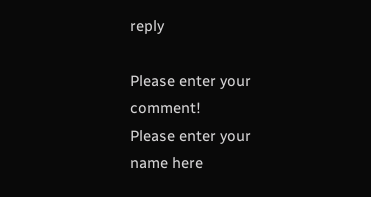reply

Please enter your comment!
Please enter your name here